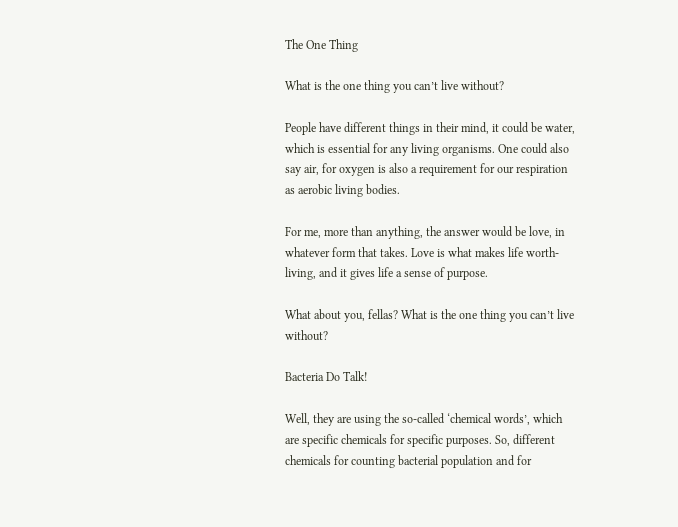The One Thing

What is the one thing you can’t live without?

People have different things in their mind, it could be water, which is essential for any living organisms. One could also say air, for oxygen is also a requirement for our respiration as aerobic living bodies.

For me, more than anything, the answer would be love, in whatever form that takes. Love is what makes life worth-living, and it gives life a sense of purpose.

What about you, fellas? What is the one thing you can’t live without?

Bacteria Do Talk!

Well, they are using the so-called ‘chemical words’, which are specific chemicals for specific purposes. So, different chemicals for counting bacterial population and for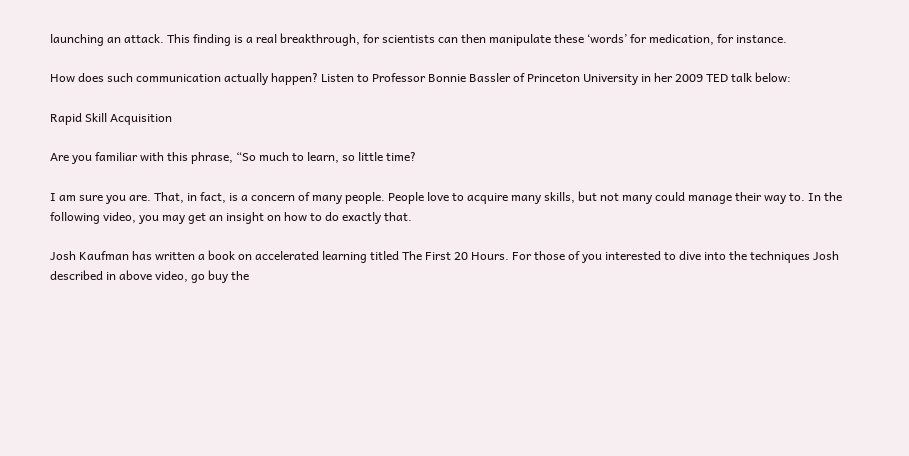launching an attack. This finding is a real breakthrough, for scientists can then manipulate these ‘words’ for medication, for instance.

How does such communication actually happen? Listen to Professor Bonnie Bassler of Princeton University in her 2009 TED talk below:

Rapid Skill Acquisition

Are you familiar with this phrase, “So much to learn, so little time?

I am sure you are. That, in fact, is a concern of many people. People love to acquire many skills, but not many could manage their way to. In the following video, you may get an insight on how to do exactly that.

Josh Kaufman has written a book on accelerated learning titled The First 20 Hours. For those of you interested to dive into the techniques Josh described in above video, go buy the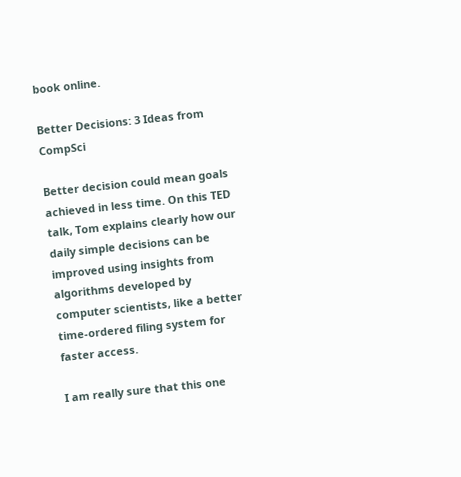book online.

Better Decisions: 3 Ideas from CompSci

Better decision could mean goals achieved in less time. On this TED talk, Tom explains clearly how our daily simple decisions can be improved using insights from algorithms developed by computer scientists, like a better time-ordered filing system for faster access.

I am really sure that this one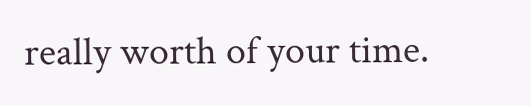really worth of your time.